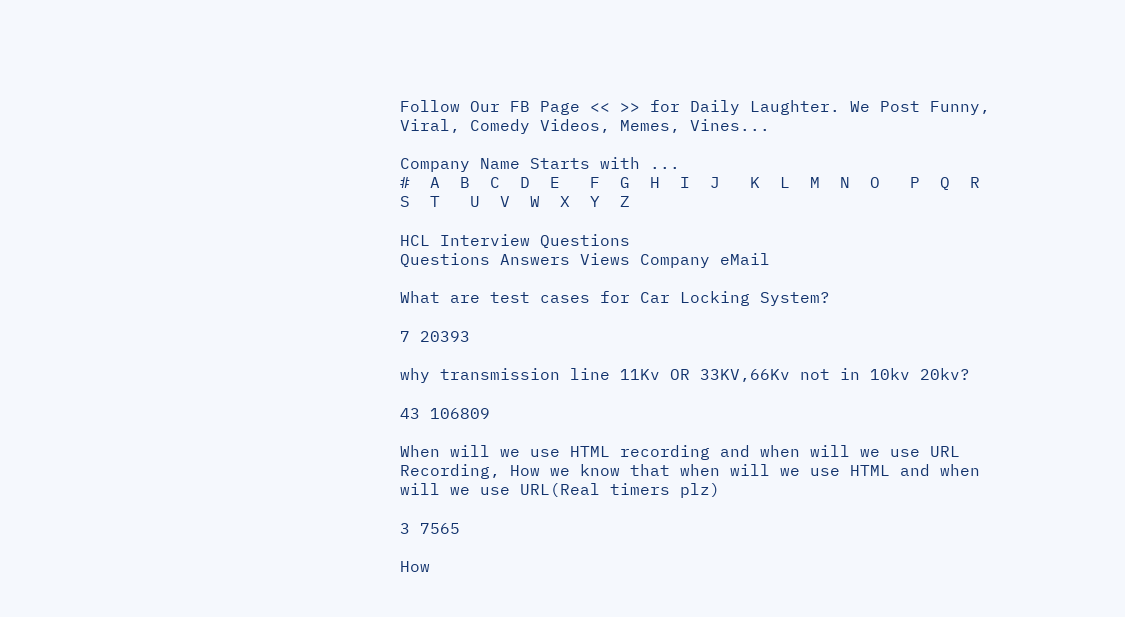Follow Our FB Page << >> for Daily Laughter. We Post Funny, Viral, Comedy Videos, Memes, Vines...

Company Name Starts with ...
#  A  B  C  D  E   F  G  H  I  J   K  L  M  N  O   P  Q  R  S  T   U  V  W  X  Y  Z

HCL Interview Questions
Questions Answers Views Company eMail

What are test cases for Car Locking System?

7 20393

why transmission line 11Kv OR 33KV,66Kv not in 10kv 20kv?

43 106809

When will we use HTML recording and when will we use URL Recording, How we know that when will we use HTML and when will we use URL(Real timers plz)

3 7565

How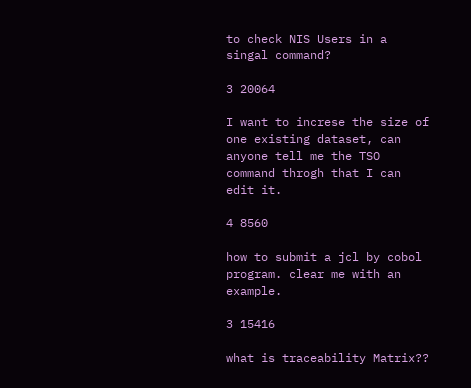to check NIS Users in a singal command?

3 20064

I want to increse the size of one existing dataset, can anyone tell me the TSO command throgh that I can edit it.

4 8560

how to submit a jcl by cobol program. clear me with an example.

3 15416

what is traceability Matrix??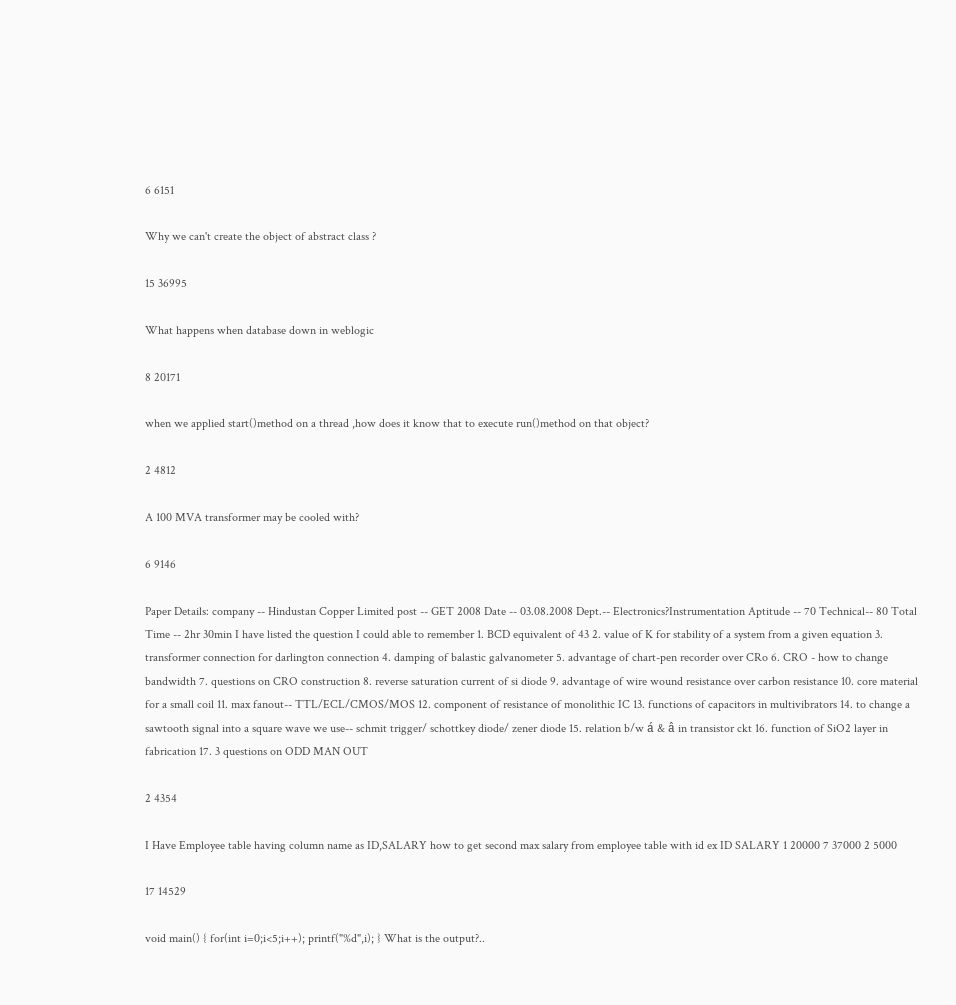6 6151

Why we can't create the object of abstract class ?

15 36995

What happens when database down in weblogic

8 20171

when we applied start()method on a thread ,how does it know that to execute run()method on that object?

2 4812

A 100 MVA transformer may be cooled with?

6 9146

Paper Details: company -- Hindustan Copper Limited post -- GET 2008 Date -- 03.08.2008 Dept.-- Electronics?Instrumentation Aptitude -- 70 Technical-- 80 Total Time -- 2hr 30min I have listed the question I could able to remember 1. BCD equivalent of 43 2. value of K for stability of a system from a given equation 3. transformer connection for darlington connection 4. damping of balastic galvanometer 5. advantage of chart-pen recorder over CRo 6. CRO - how to change bandwidth 7. questions on CRO construction 8. reverse saturation current of si diode 9. advantage of wire wound resistance over carbon resistance 10. core material for a small coil 11. max fanout-- TTL/ECL/CMOS/MOS 12. component of resistance of monolithic IC 13. functions of capacitors in multivibrators 14. to change a sawtooth signal into a square wave we use-- schmit trigger/ schottkey diode/ zener diode 15. relation b/w á & â in transistor ckt 16. function of SiO2 layer in fabrication 17. 3 questions on ODD MAN OUT

2 4354

I Have Employee table having column name as ID,SALARY how to get second max salary from employee table with id ex ID SALARY 1 20000 7 37000 2 5000

17 14529

void main() { for(int i=0;i<5;i++); printf("%d",i); } What is the output?..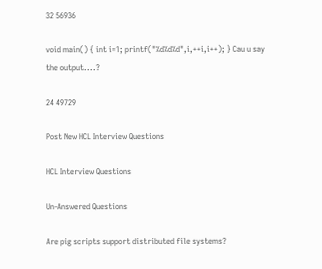32 56936

void main() { int i=1; printf("%d%d%d",i,++i,i++); } Cau u say the output....?

24 49729

Post New HCL Interview Questions

HCL Interview Questions

Un-Answered Questions

Are pig scripts support distributed file systems?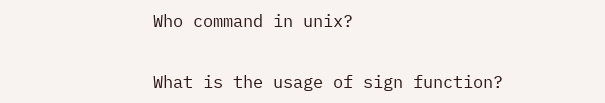Who command in unix?


What is the usage of sign function?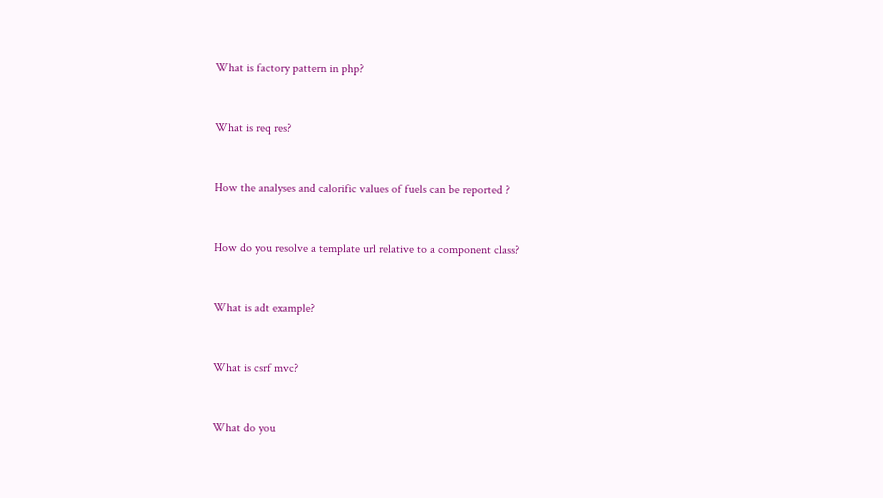What is factory pattern in php?


What is req res?


How the analyses and calorific values of fuels can be reported ?


How do you resolve a template url relative to a component class?


What is adt example?


What is csrf mvc?


What do you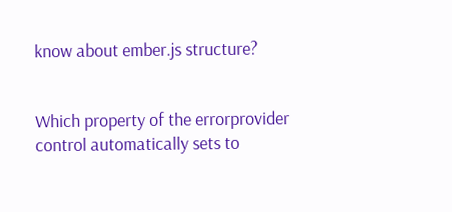know about ember.js structure?


Which property of the errorprovider control automatically sets to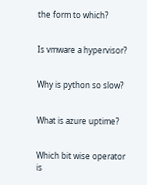the form to which?


Is vmware a hypervisor?


Why is python so slow?


What is azure uptime?


Which bit wise operator is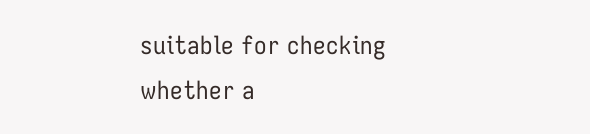suitable for checking whether a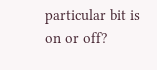particular bit is on or off?